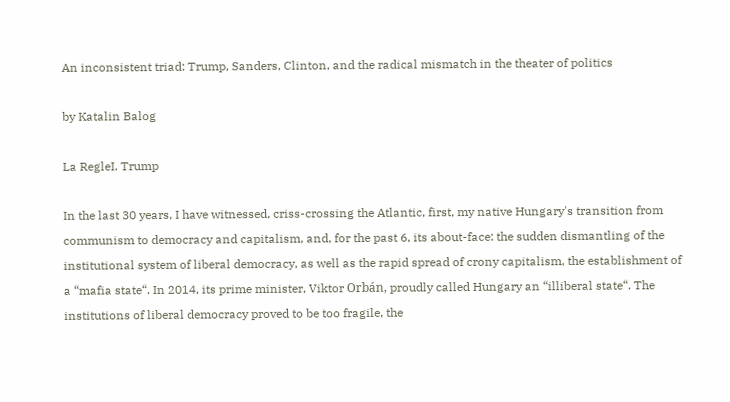An inconsistent triad: Trump, Sanders, Clinton, and the radical mismatch in the theater of politics

by Katalin Balog

La RegleI. Trump

In the last 30 years, I have witnessed, criss-crossing the Atlantic, first, my native Hungary's transition from communism to democracy and capitalism, and, for the past 6, its about-face: the sudden dismantling of the institutional system of liberal democracy, as well as the rapid spread of crony capitalism, the establishment of a “mafia state“. In 2014, its prime minister, Viktor Orbán, proudly called Hungary an “illiberal state“. The institutions of liberal democracy proved to be too fragile, the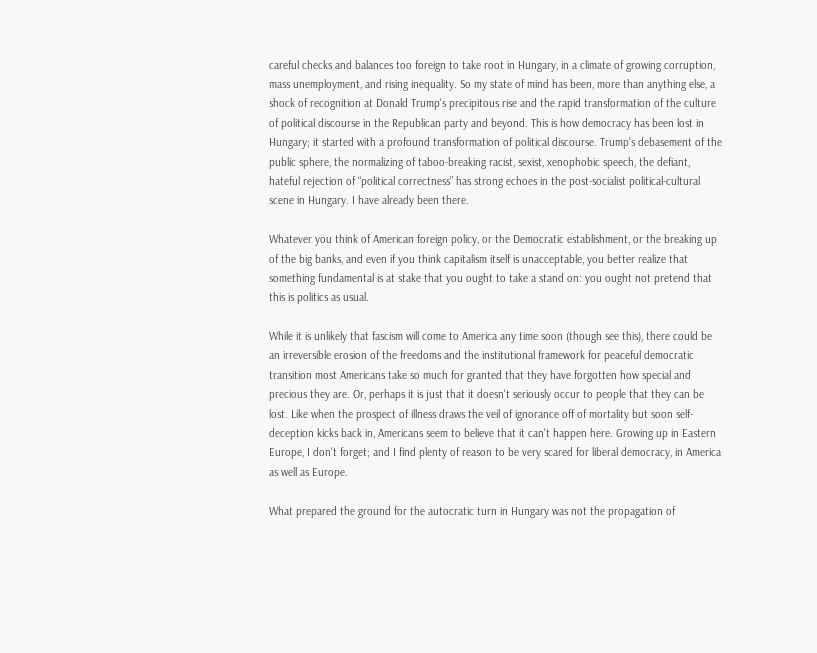careful checks and balances too foreign to take root in Hungary, in a climate of growing corruption, mass unemployment, and rising inequality. So my state of mind has been, more than anything else, a shock of recognition at Donald Trump's precipitous rise and the rapid transformation of the culture of political discourse in the Republican party and beyond. This is how democracy has been lost in Hungary; it started with a profound transformation of political discourse. Trump's debasement of the public sphere, the normalizing of taboo-breaking racist, sexist, xenophobic speech, the defiant, hateful rejection of “political correctness” has strong echoes in the post-socialist political-cultural scene in Hungary. I have already been there.

Whatever you think of American foreign policy, or the Democratic establishment, or the breaking up of the big banks, and even if you think capitalism itself is unacceptable, you better realize that something fundamental is at stake that you ought to take a stand on: you ought not pretend that this is politics as usual.

While it is unlikely that fascism will come to America any time soon (though see this), there could be an irreversible erosion of the freedoms and the institutional framework for peaceful democratic transition most Americans take so much for granted that they have forgotten how special and precious they are. Or, perhaps it is just that it doesn't seriously occur to people that they can be lost. Like when the prospect of illness draws the veil of ignorance off of mortality but soon self-deception kicks back in, Americans seem to believe that it can't happen here. Growing up in Eastern Europe, I don't forget; and I find plenty of reason to be very scared for liberal democracy, in America as well as Europe.

What prepared the ground for the autocratic turn in Hungary was not the propagation of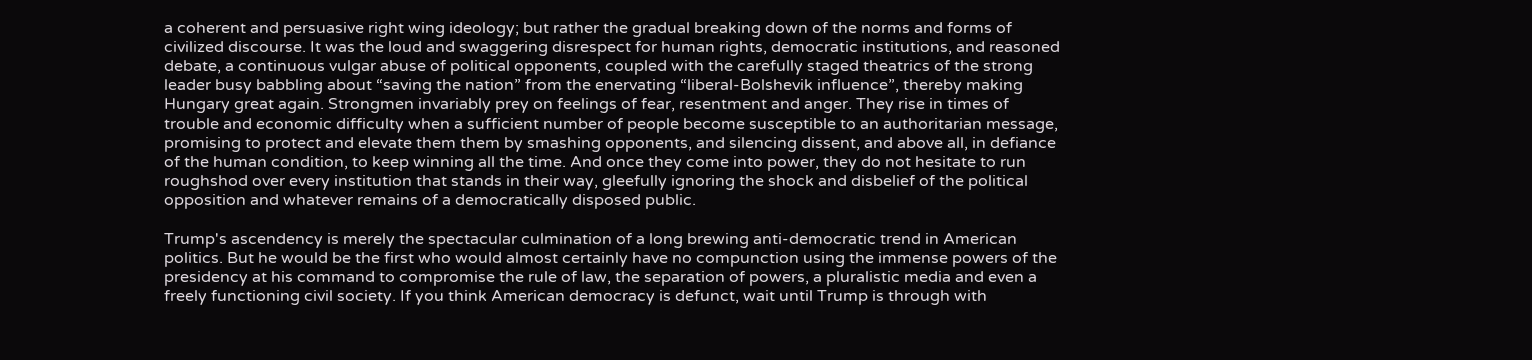a coherent and persuasive right wing ideology; but rather the gradual breaking down of the norms and forms of civilized discourse. It was the loud and swaggering disrespect for human rights, democratic institutions, and reasoned debate, a continuous vulgar abuse of political opponents, coupled with the carefully staged theatrics of the strong leader busy babbling about “saving the nation” from the enervating “liberal-Bolshevik influence”, thereby making Hungary great again. Strongmen invariably prey on feelings of fear, resentment and anger. They rise in times of trouble and economic difficulty when a sufficient number of people become susceptible to an authoritarian message, promising to protect and elevate them them by smashing opponents, and silencing dissent, and above all, in defiance of the human condition, to keep winning all the time. And once they come into power, they do not hesitate to run roughshod over every institution that stands in their way, gleefully ignoring the shock and disbelief of the political opposition and whatever remains of a democratically disposed public.

Trump's ascendency is merely the spectacular culmination of a long brewing anti-democratic trend in American politics. But he would be the first who would almost certainly have no compunction using the immense powers of the presidency at his command to compromise the rule of law, the separation of powers, a pluralistic media and even a freely functioning civil society. If you think American democracy is defunct, wait until Trump is through with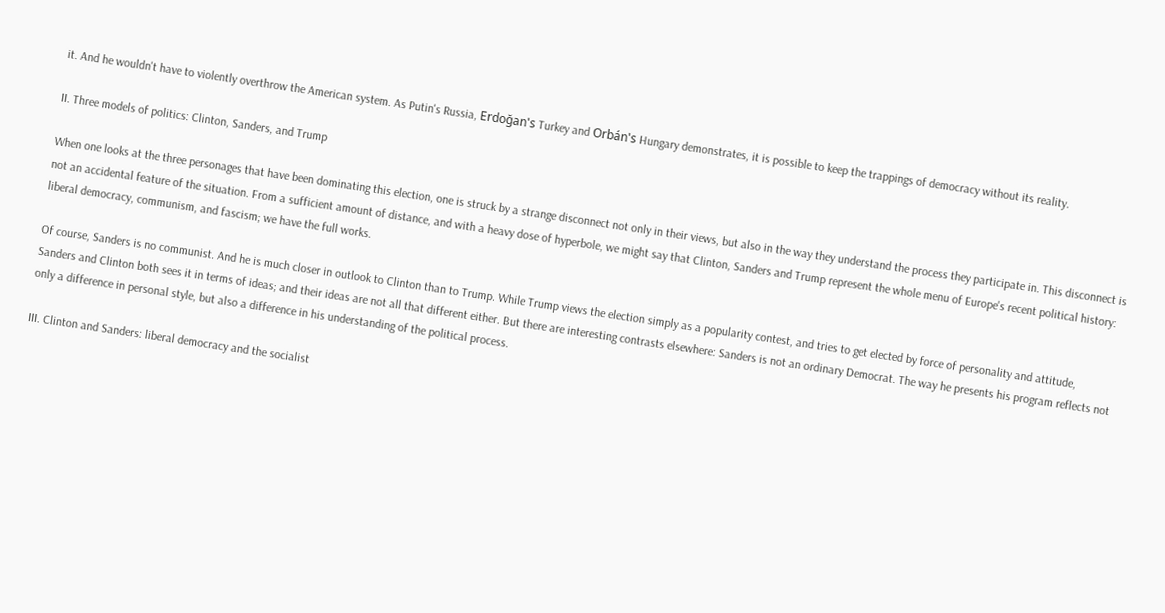it. And he wouldn't have to violently overthrow the American system. As Putin's Russia, Erdoğan's Turkey and Orbán's Hungary demonstrates, it is possible to keep the trappings of democracy without its reality.

II. Three models of politics: Clinton, Sanders, and Trump

When one looks at the three personages that have been dominating this election, one is struck by a strange disconnect not only in their views, but also in the way they understand the process they participate in. This disconnect is not an accidental feature of the situation. From a sufficient amount of distance, and with a heavy dose of hyperbole, we might say that Clinton, Sanders and Trump represent the whole menu of Europe's recent political history: liberal democracy, communism, and fascism; we have the full works.

Of course, Sanders is no communist. And he is much closer in outlook to Clinton than to Trump. While Trump views the election simply as a popularity contest, and tries to get elected by force of personality and attitude, Sanders and Clinton both sees it in terms of ideas; and their ideas are not all that different either. But there are interesting contrasts elsewhere: Sanders is not an ordinary Democrat. The way he presents his program reflects not only a difference in personal style, but also a difference in his understanding of the political process.

III. Clinton and Sanders: liberal democracy and the socialist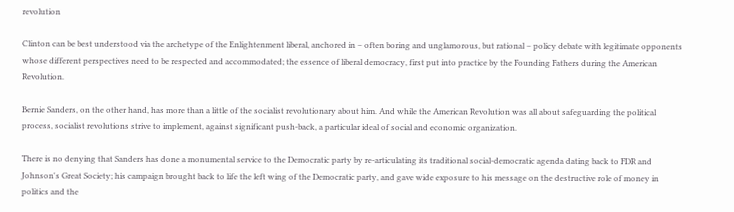revolution

Clinton can be best understood via the archetype of the Enlightenment liberal, anchored in – often boring and unglamorous, but rational – policy debate with legitimate opponents whose different perspectives need to be respected and accommodated; the essence of liberal democracy, first put into practice by the Founding Fathers during the American Revolution.

Bernie Sanders, on the other hand, has more than a little of the socialist revolutionary about him. And while the American Revolution was all about safeguarding the political process, socialist revolutions strive to implement, against significant push-back, a particular ideal of social and economic organization.

There is no denying that Sanders has done a monumental service to the Democratic party by re-articulating its traditional social-democratic agenda dating back to FDR and Johnson's Great Society; his campaign brought back to life the left wing of the Democratic party, and gave wide exposure to his message on the destructive role of money in politics and the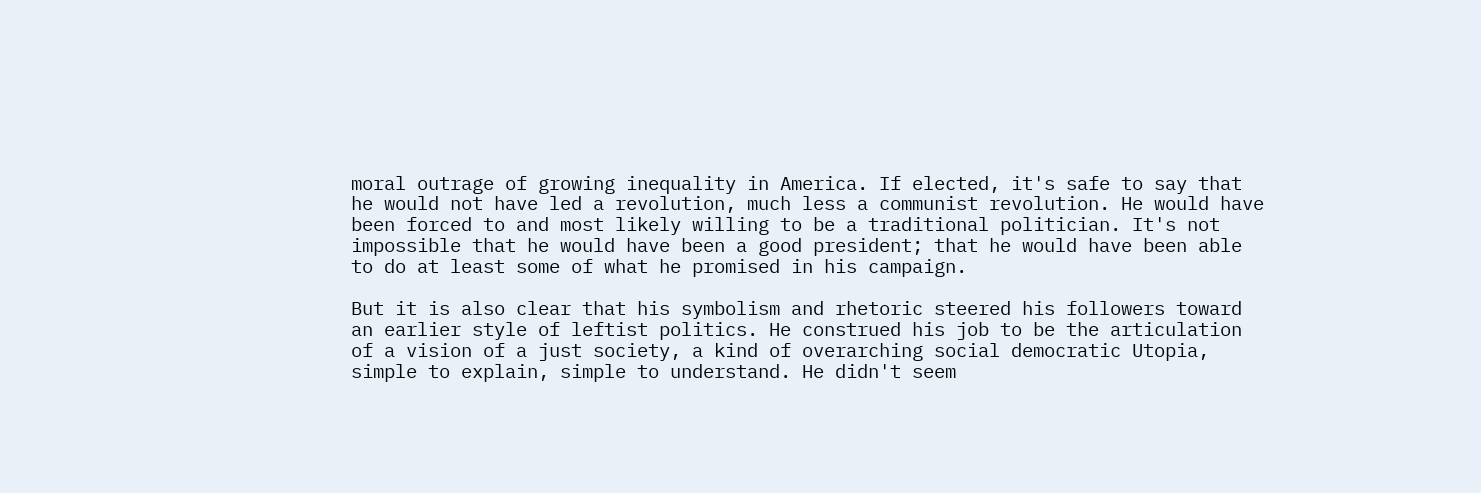moral outrage of growing inequality in America. If elected, it's safe to say that he would not have led a revolution, much less a communist revolution. He would have been forced to and most likely willing to be a traditional politician. It's not impossible that he would have been a good president; that he would have been able to do at least some of what he promised in his campaign.

But it is also clear that his symbolism and rhetoric steered his followers toward an earlier style of leftist politics. He construed his job to be the articulation of a vision of a just society, a kind of overarching social democratic Utopia, simple to explain, simple to understand. He didn't seem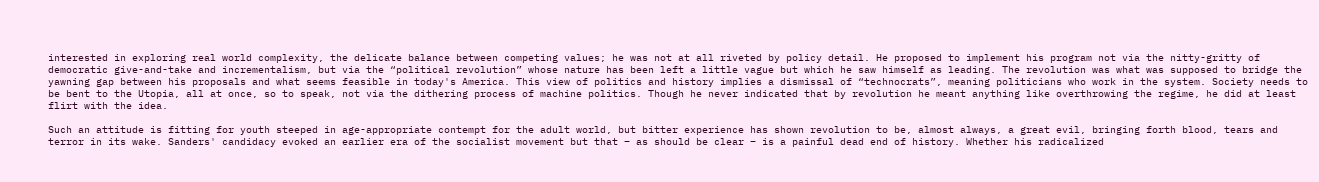interested in exploring real world complexity, the delicate balance between competing values; he was not at all riveted by policy detail. He proposed to implement his program not via the nitty-gritty of democratic give-and-take and incrementalism, but via the “political revolution” whose nature has been left a little vague but which he saw himself as leading. The revolution was what was supposed to bridge the yawning gap between his proposals and what seems feasible in today's America. This view of politics and history implies a dismissal of “technocrats”, meaning politicians who work in the system. Society needs to be bent to the Utopia, all at once, so to speak, not via the dithering process of machine politics. Though he never indicated that by revolution he meant anything like overthrowing the regime, he did at least flirt with the idea.

Such an attitude is fitting for youth steeped in age-appropriate contempt for the adult world, but bitter experience has shown revolution to be, almost always, a great evil, bringing forth blood, tears and terror in its wake. Sanders' candidacy evoked an earlier era of the socialist movement but that – as should be clear – is a painful dead end of history. Whether his radicalized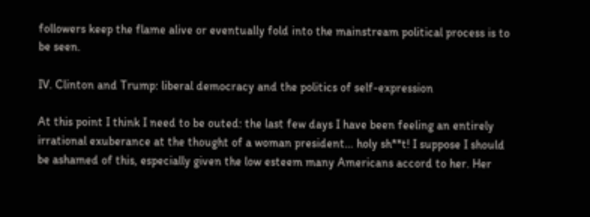followers keep the flame alive or eventually fold into the mainstream political process is to be seen.

IV. Clinton and Trump: liberal democracy and the politics of self-expression

At this point I think I need to be outed: the last few days I have been feeling an entirely irrational exuberance at the thought of a woman president… holy sh**t! I suppose I should be ashamed of this, especially given the low esteem many Americans accord to her. Her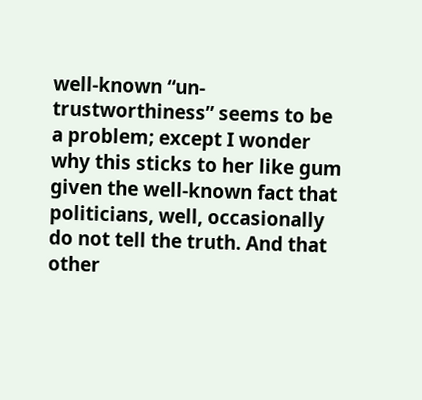well-known “un-trustworthiness” seems to be a problem; except I wonder why this sticks to her like gum given the well-known fact that politicians, well, occasionally do not tell the truth. And that other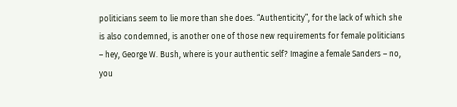politicians seem to lie more than she does. “Authenticity”, for the lack of which she is also condemned, is another one of those new requirements for female politicians – hey, George W. Bush, where is your authentic self? Imagine a female Sanders – no, you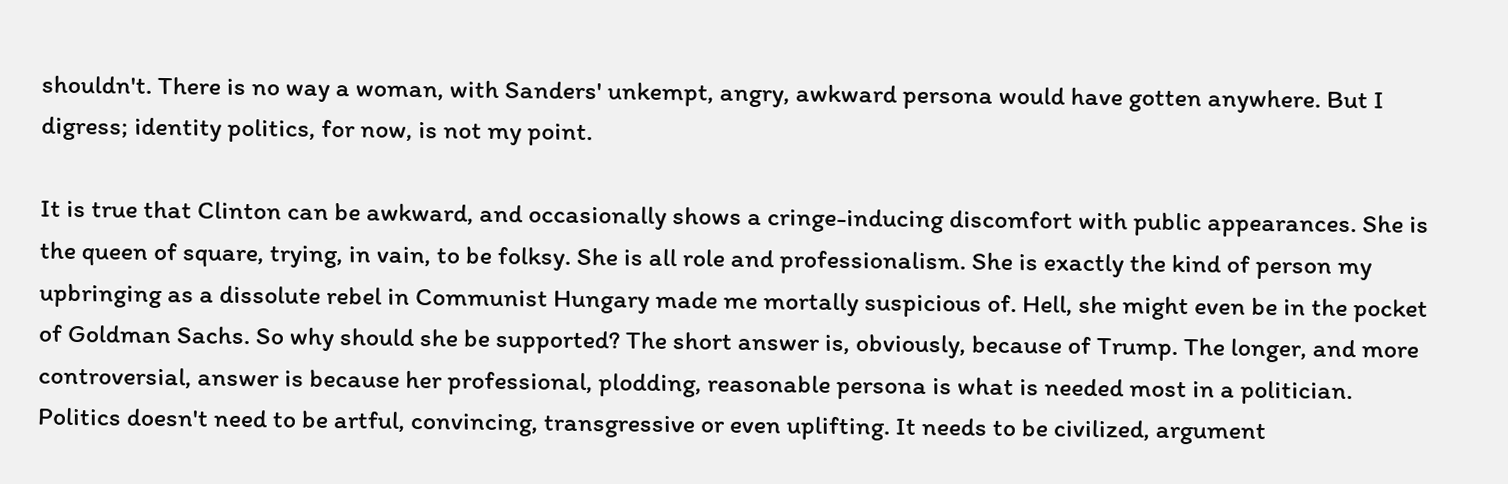shouldn't. There is no way a woman, with Sanders' unkempt, angry, awkward persona would have gotten anywhere. But I digress; identity politics, for now, is not my point.

It is true that Clinton can be awkward, and occasionally shows a cringe-inducing discomfort with public appearances. She is the queen of square, trying, in vain, to be folksy. She is all role and professionalism. She is exactly the kind of person my upbringing as a dissolute rebel in Communist Hungary made me mortally suspicious of. Hell, she might even be in the pocket of Goldman Sachs. So why should she be supported? The short answer is, obviously, because of Trump. The longer, and more controversial, answer is because her professional, plodding, reasonable persona is what is needed most in a politician. Politics doesn't need to be artful, convincing, transgressive or even uplifting. It needs to be civilized, argument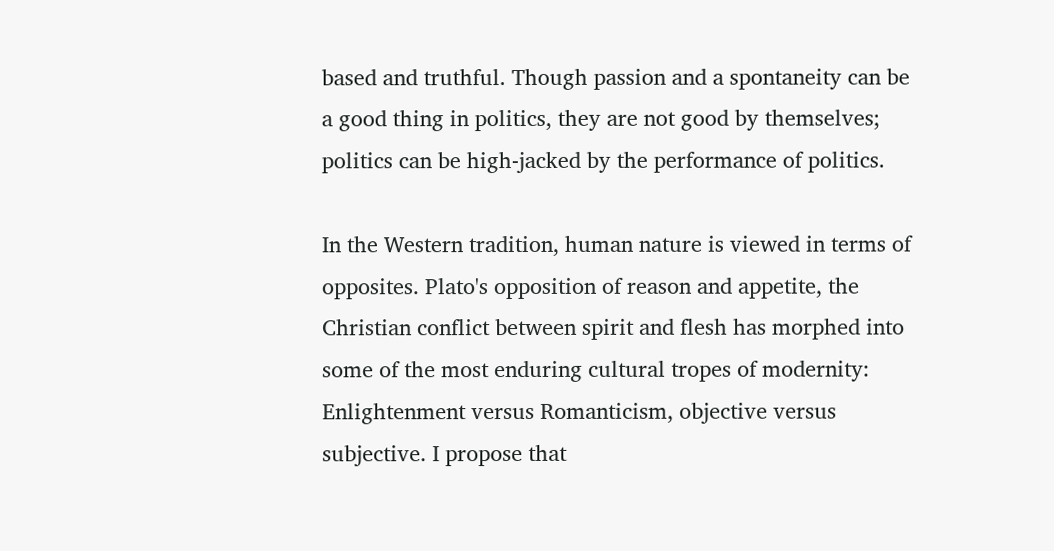based and truthful. Though passion and a spontaneity can be a good thing in politics, they are not good by themselves; politics can be high-jacked by the performance of politics.

In the Western tradition, human nature is viewed in terms of opposites. Plato's opposition of reason and appetite, the Christian conflict between spirit and flesh has morphed into some of the most enduring cultural tropes of modernity: Enlightenment versus Romanticism, objective versus subjective. I propose that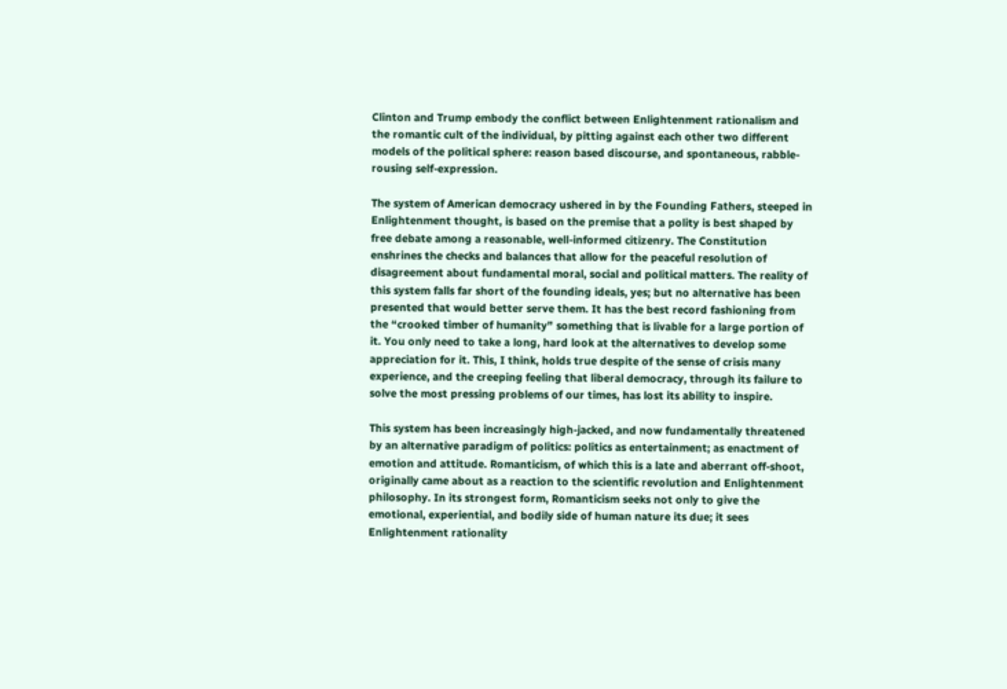Clinton and Trump embody the conflict between Enlightenment rationalism and the romantic cult of the individual, by pitting against each other two different models of the political sphere: reason based discourse, and spontaneous, rabble-rousing self-expression.

The system of American democracy ushered in by the Founding Fathers, steeped in Enlightenment thought, is based on the premise that a polity is best shaped by free debate among a reasonable, well-informed citizenry. The Constitution enshrines the checks and balances that allow for the peaceful resolution of disagreement about fundamental moral, social and political matters. The reality of this system falls far short of the founding ideals, yes; but no alternative has been presented that would better serve them. It has the best record fashioning from the “crooked timber of humanity” something that is livable for a large portion of it. You only need to take a long, hard look at the alternatives to develop some appreciation for it. This, I think, holds true despite of the sense of crisis many experience, and the creeping feeling that liberal democracy, through its failure to solve the most pressing problems of our times, has lost its ability to inspire.

This system has been increasingly high-jacked, and now fundamentally threatened by an alternative paradigm of politics: politics as entertainment; as enactment of emotion and attitude. Romanticism, of which this is a late and aberrant off-shoot, originally came about as a reaction to the scientific revolution and Enlightenment philosophy. In its strongest form, Romanticism seeks not only to give the emotional, experiential, and bodily side of human nature its due; it sees Enlightenment rationality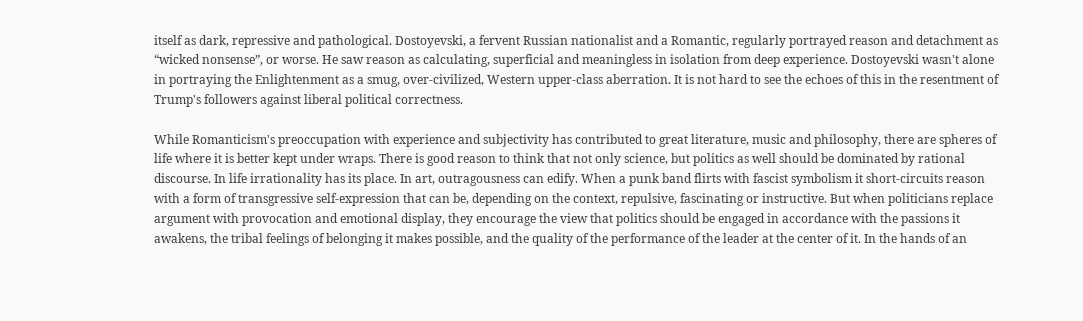itself as dark, repressive and pathological. Dostoyevski, a fervent Russian nationalist and a Romantic, regularly portrayed reason and detachment as “wicked nonsense”, or worse. He saw reason as calculating, superficial and meaningless in isolation from deep experience. Dostoyevski wasn't alone in portraying the Enlightenment as a smug, over-civilized, Western upper-class aberration. It is not hard to see the echoes of this in the resentment of Trump's followers against liberal political correctness.

While Romanticism's preoccupation with experience and subjectivity has contributed to great literature, music and philosophy, there are spheres of life where it is better kept under wraps. There is good reason to think that not only science, but politics as well should be dominated by rational discourse. In life irrationality has its place. In art, outragousness can edify. When a punk band flirts with fascist symbolism it short-circuits reason with a form of transgressive self-expression that can be, depending on the context, repulsive, fascinating or instructive. But when politicians replace argument with provocation and emotional display, they encourage the view that politics should be engaged in accordance with the passions it awakens, the tribal feelings of belonging it makes possible, and the quality of the performance of the leader at the center of it. In the hands of an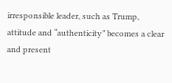irresponsible leader, such as Trump, attitude and “authenticity” becomes a clear and present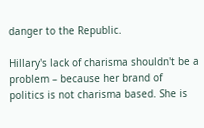danger to the Republic.

Hillary's lack of charisma shouldn't be a problem – because her brand of politics is not charisma based. She is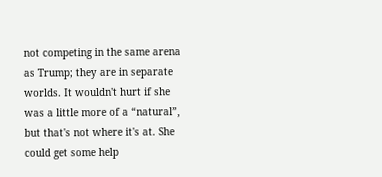not competing in the same arena as Trump; they are in separate worlds. It wouldn't hurt if she was a little more of a “natural”, but that's not where it's at. She could get some help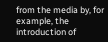from the media by, for example, the introduction of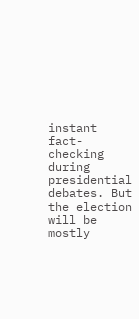instant fact-checking during presidential debates. But the election will be mostly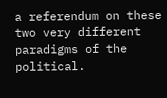a referendum on these two very different paradigms of the political.